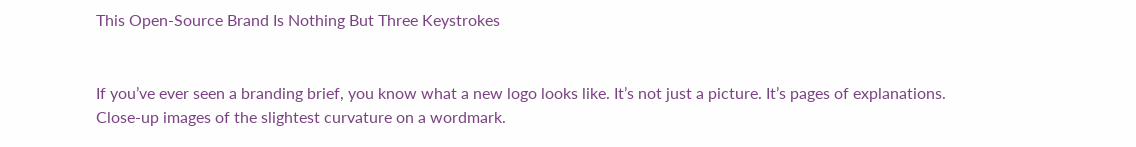This Open-Source Brand Is Nothing But Three Keystrokes


If you’ve ever seen a branding brief, you know what a new logo looks like. It’s not just a picture. It’s pages of explanations. Close-up images of the slightest curvature on a wordmark.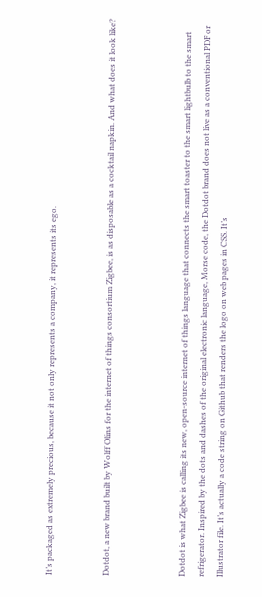It’s packaged as extremely precious, because it not only represents a company, it represents its ego.


Dotdot, a new brand built by Wolff Olins for the internet of things consortium Zigbee, is as disposable as a cocktail napkin. And what does it look like?



Dotdot is what Zigbee is calling its new, open-source internet of things language that connects the smart toaster to the smart lightbulb to the smart refrigerator. Inspired by the dots and dashes of the original electronic language, Morse code, the Dotdot brand does not live as a conventional PDF or Illustrator file. It’s actually a code string on Github that renders the logo on web pages in CSS. It’s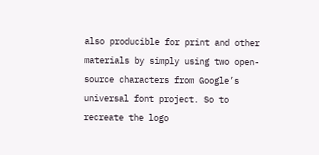also producible for print and other materials by simply using two open-source characters from Google’s universal font project. So to recreate the logo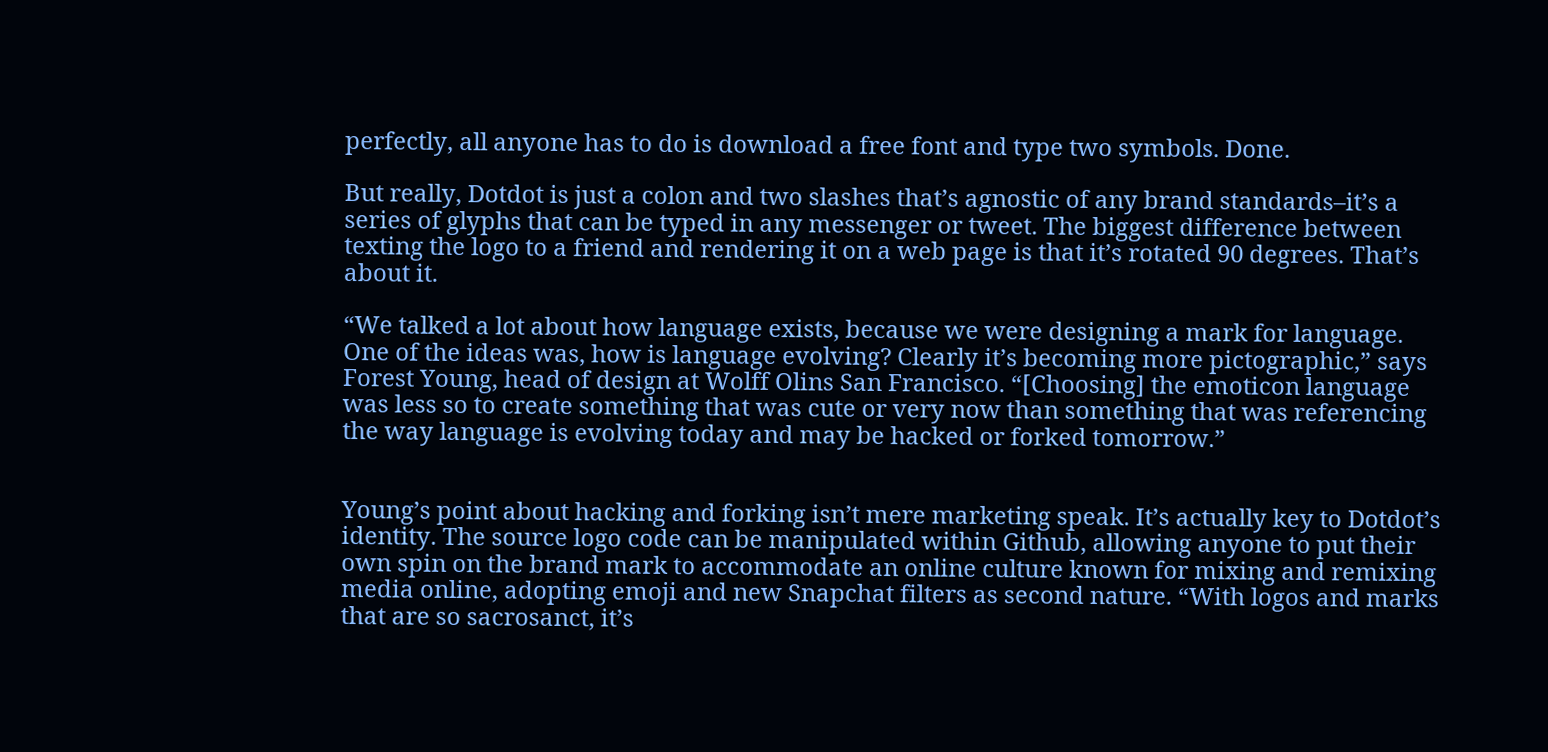perfectly, all anyone has to do is download a free font and type two symbols. Done.

But really, Dotdot is just a colon and two slashes that’s agnostic of any brand standards–it’s a series of glyphs that can be typed in any messenger or tweet. The biggest difference between texting the logo to a friend and rendering it on a web page is that it’s rotated 90 degrees. That’s about it.

“We talked a lot about how language exists, because we were designing a mark for language. One of the ideas was, how is language evolving? Clearly it’s becoming more pictographic,” says Forest Young, head of design at Wolff Olins San Francisco. “[Choosing] the emoticon language was less so to create something that was cute or very now than something that was referencing the way language is evolving today and may be hacked or forked tomorrow.”


Young’s point about hacking and forking isn’t mere marketing speak. It’s actually key to Dotdot’s identity. The source logo code can be manipulated within Github, allowing anyone to put their own spin on the brand mark to accommodate an online culture known for mixing and remixing media online, adopting emoji and new Snapchat filters as second nature. “With logos and marks that are so sacrosanct, it’s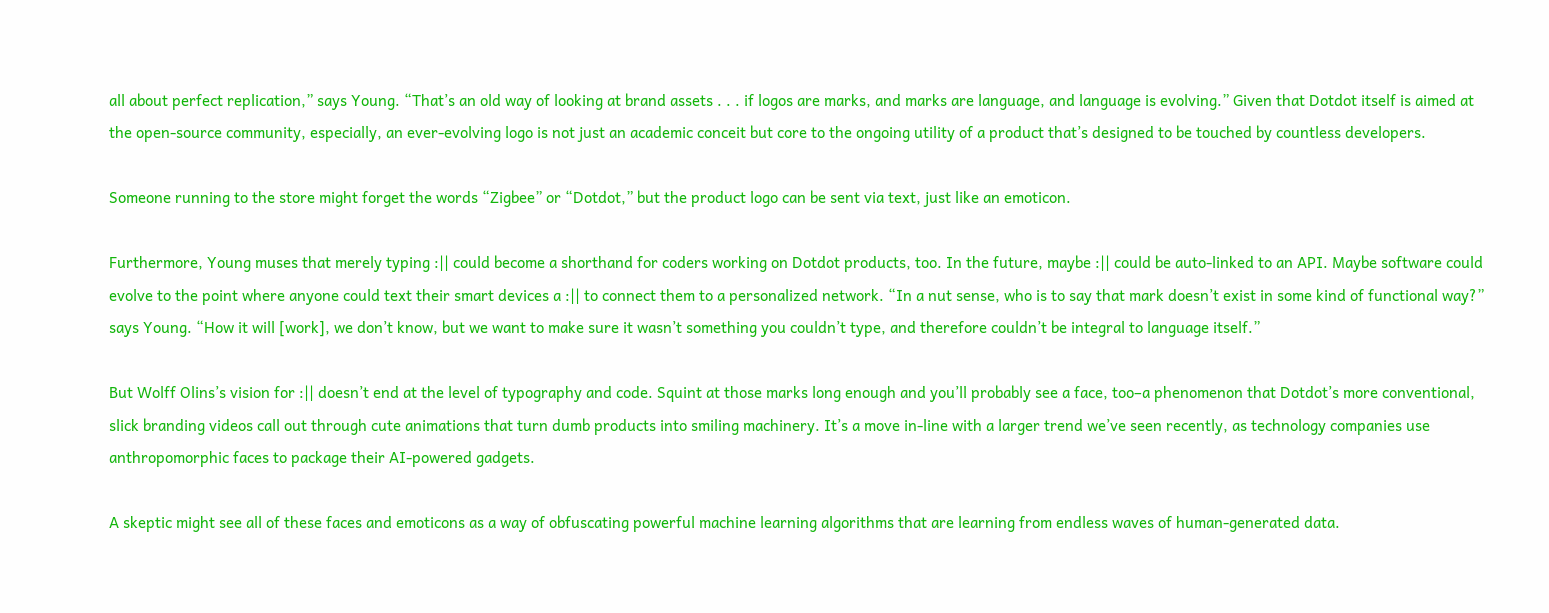all about perfect replication,” says Young. “That’s an old way of looking at brand assets . . . if logos are marks, and marks are language, and language is evolving.” Given that Dotdot itself is aimed at the open-source community, especially, an ever-evolving logo is not just an academic conceit but core to the ongoing utility of a product that’s designed to be touched by countless developers.

Someone running to the store might forget the words “Zigbee” or “Dotdot,” but the product logo can be sent via text, just like an emoticon.

Furthermore, Young muses that merely typing :|| could become a shorthand for coders working on Dotdot products, too. In the future, maybe :|| could be auto-linked to an API. Maybe software could evolve to the point where anyone could text their smart devices a :|| to connect them to a personalized network. “In a nut sense, who is to say that mark doesn’t exist in some kind of functional way?” says Young. “How it will [work], we don’t know, but we want to make sure it wasn’t something you couldn’t type, and therefore couldn’t be integral to language itself.”

But Wolff Olins’s vision for :|| doesn’t end at the level of typography and code. Squint at those marks long enough and you’ll probably see a face, too–a phenomenon that Dotdot’s more conventional, slick branding videos call out through cute animations that turn dumb products into smiling machinery. It’s a move in-line with a larger trend we’ve seen recently, as technology companies use anthropomorphic faces to package their AI-powered gadgets.

A skeptic might see all of these faces and emoticons as a way of obfuscating powerful machine learning algorithms that are learning from endless waves of human-generated data.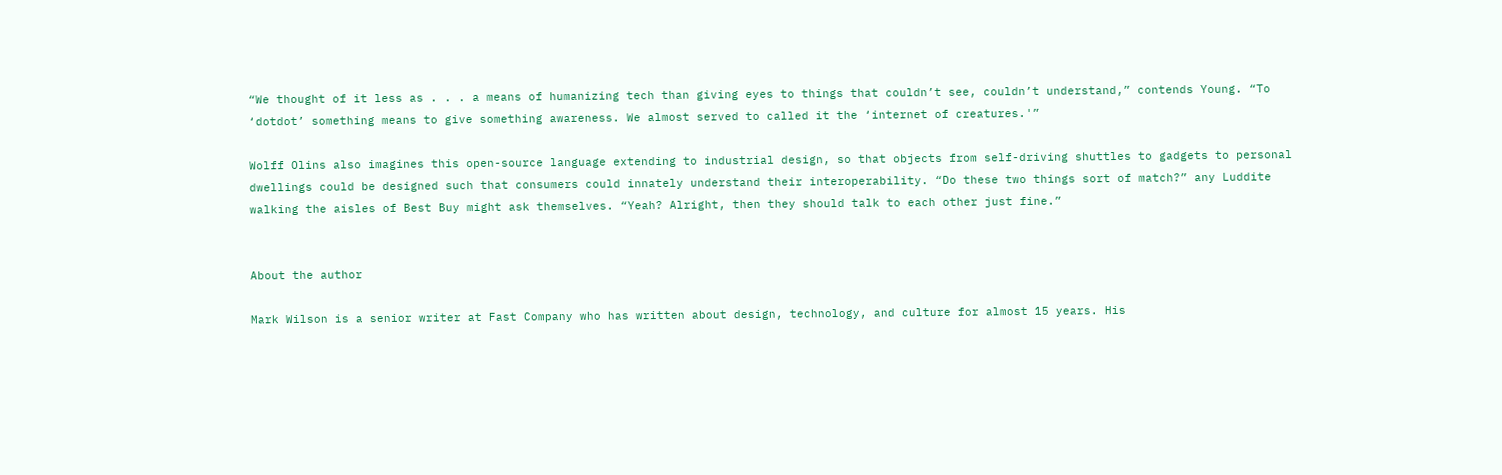“We thought of it less as . . . a means of humanizing tech than giving eyes to things that couldn’t see, couldn’t understand,” contends Young. “To ‘dotdot’ something means to give something awareness. We almost served to called it the ‘internet of creatures.'”

Wolff Olins also imagines this open-source language extending to industrial design, so that objects from self-driving shuttles to gadgets to personal dwellings could be designed such that consumers could innately understand their interoperability. “Do these two things sort of match?” any Luddite walking the aisles of Best Buy might ask themselves. “Yeah? Alright, then they should talk to each other just fine.”


About the author

Mark Wilson is a senior writer at Fast Company who has written about design, technology, and culture for almost 15 years. His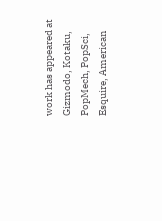work has appeared at Gizmodo, Kotaku, PopMech, PopSci, Esquire, American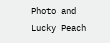Photo and Lucky Peach